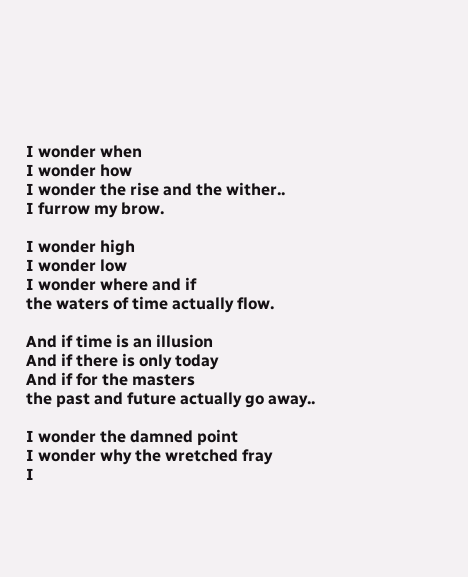I wonder when
I wonder how
I wonder the rise and the wither..
I furrow my brow.

I wonder high
I wonder low
I wonder where and if
the waters of time actually flow.

And if time is an illusion
And if there is only today
And if for the masters
the past and future actually go away..

I wonder the damned point
I wonder why the wretched fray
I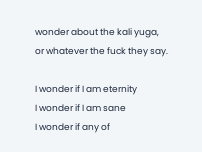wonder about the kali yuga,
or whatever the fuck they say.

I wonder if I am eternity
I wonder if I am sane
I wonder if any of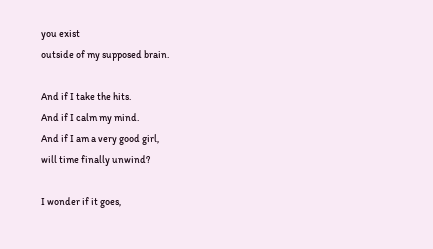you exist
outside of my supposed brain.

And if I take the hits.
And if I calm my mind.
And if I am a very good girl,
will time finally unwind?

I wonder if it goes,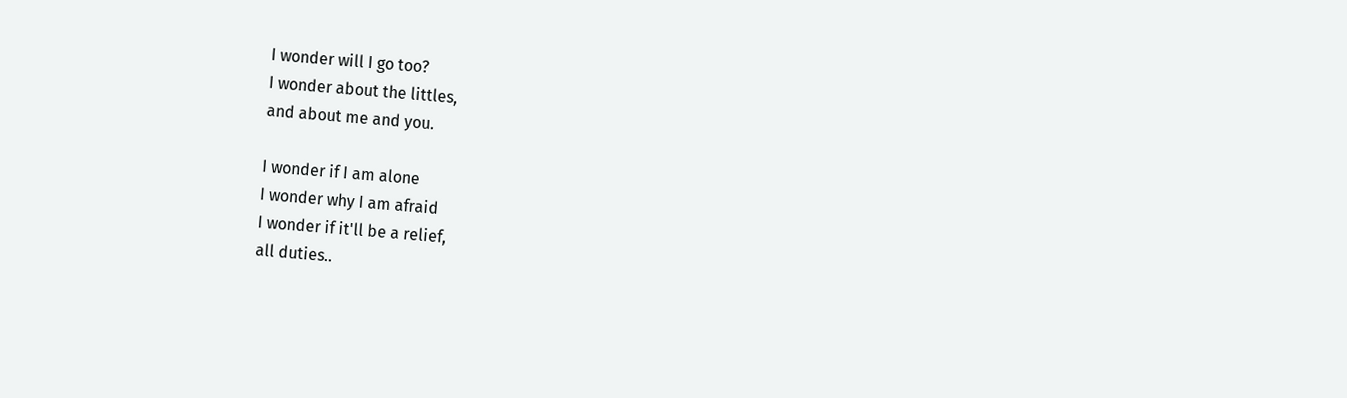I wonder will I go too?
I wonder about the littles,
and about me and you.

I wonder if I am alone
I wonder why I am afraid
I wonder if it'll be a relief,
all duties..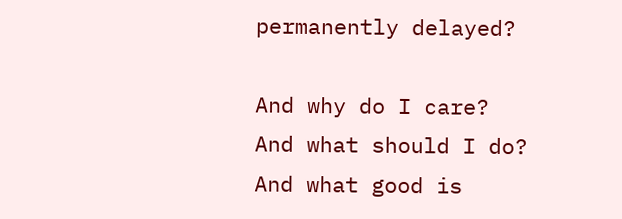permanently delayed?

And why do I care?
And what should I do?
And what good is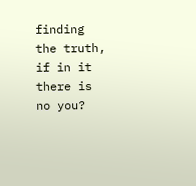finding the truth,
if in it there is no you?